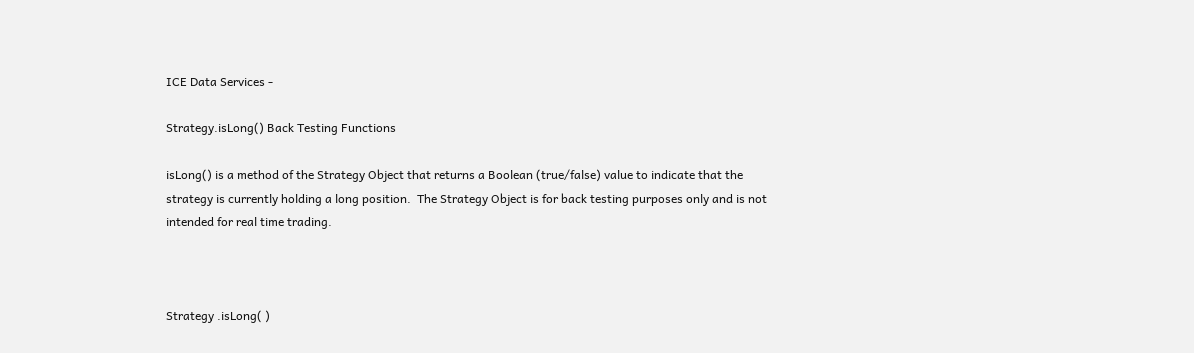ICE Data Services -

Strategy.isLong() Back Testing Functions

isLong() is a method of the Strategy Object that returns a Boolean (true/false) value to indicate that the strategy is currently holding a long position.  The Strategy Object is for back testing purposes only and is not intended for real time trading.



Strategy .isLong( )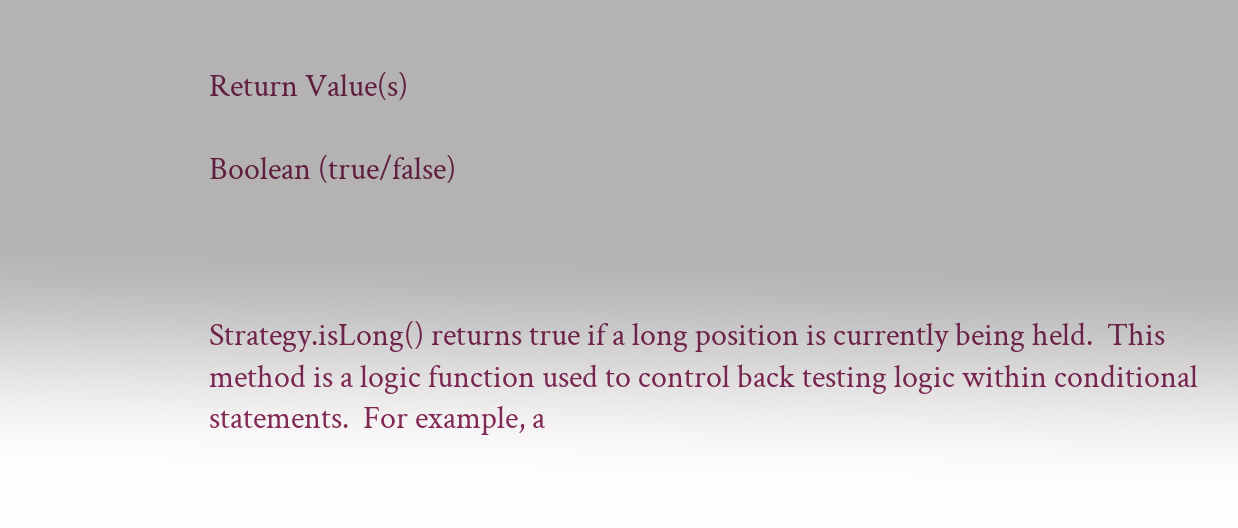Return Value(s)

Boolean (true/false)



Strategy.isLong() returns true if a long position is currently being held.  This method is a logic function used to control back testing logic within conditional statements.  For example, a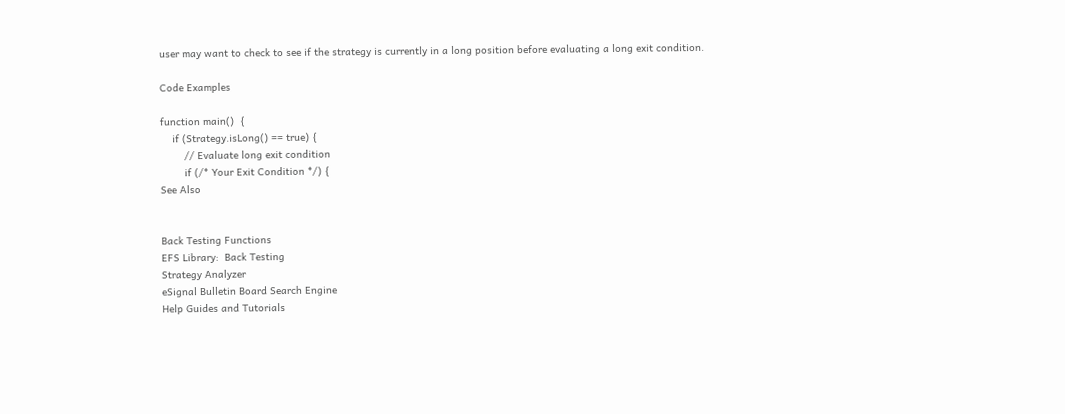user may want to check to see if the strategy is currently in a long position before evaluating a long exit condition.

Code Examples

function main()  {
    if (Strategy.isLong() == true) {
        // Evaluate long exit condition
        if (/* Your Exit Condition */) {
See Also


Back Testing Functions
EFS Library:  Back Testing
Strategy Analyzer
eSignal Bulletin Board Search Engine
Help Guides and Tutorials